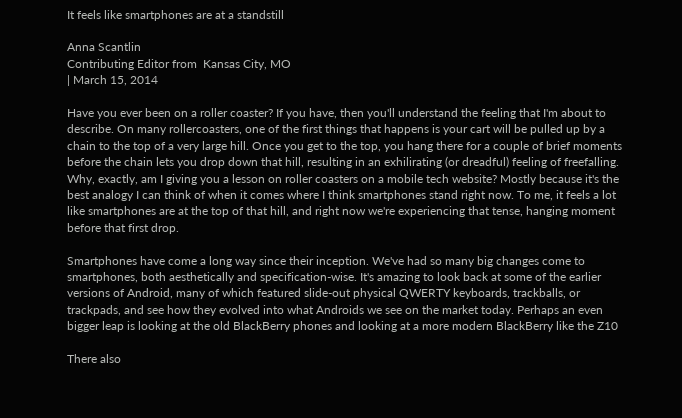It feels like smartphones are at a standstill

Anna Scantlin
Contributing Editor from  Kansas City, MO
| March 15, 2014

Have you ever been on a roller coaster? If you have, then you'll understand the feeling that I'm about to describe. On many rollercoasters, one of the first things that happens is your cart will be pulled up by a chain to the top of a very large hill. Once you get to the top, you hang there for a couple of brief moments before the chain lets you drop down that hill, resulting in an exhilirating (or dreadful) feeling of freefalling. Why, exactly, am I giving you a lesson on roller coasters on a mobile tech website? Mostly because it's the best analogy I can think of when it comes where I think smartphones stand right now. To me, it feels a lot like smartphones are at the top of that hill, and right now we're experiencing that tense, hanging moment before that first drop.

Smartphones have come a long way since their inception. We've had so many big changes come to smartphones, both aesthetically and specification-wise. It's amazing to look back at some of the earlier versions of Android, many of which featured slide-out physical QWERTY keyboards, trackballs, or trackpads, and see how they evolved into what Androids we see on the market today. Perhaps an even bigger leap is looking at the old BlackBerry phones and looking at a more modern BlackBerry like the Z10

There also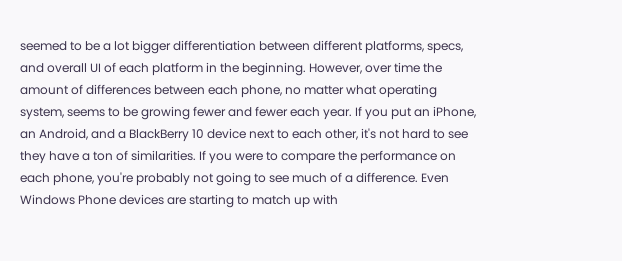seemed to be a lot bigger differentiation between different platforms, specs, and overall UI of each platform in the beginning. However, over time the amount of differences between each phone, no matter what operating system, seems to be growing fewer and fewer each year. If you put an iPhone, an Android, and a BlackBerry 10 device next to each other, it's not hard to see they have a ton of similarities. If you were to compare the performance on each phone, you're probably not going to see much of a difference. Even Windows Phone devices are starting to match up with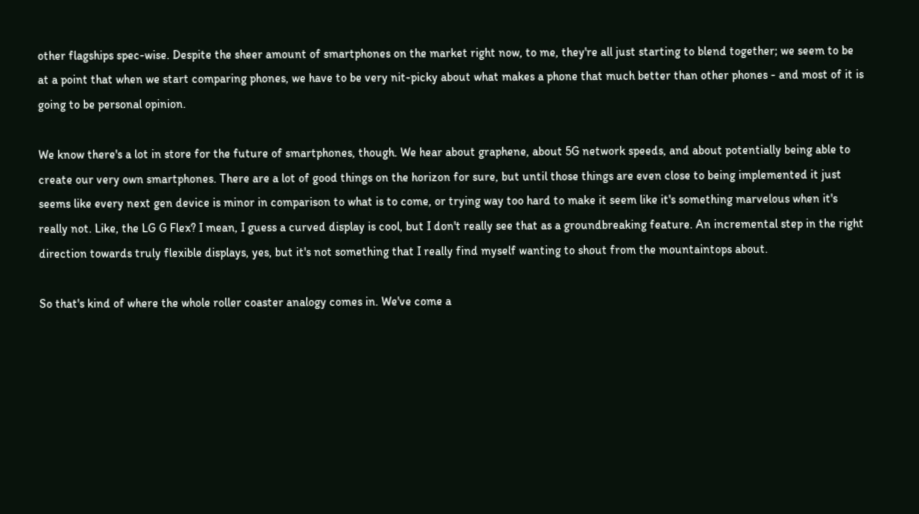other flagships spec-wise. Despite the sheer amount of smartphones on the market right now, to me, they're all just starting to blend together; we seem to be at a point that when we start comparing phones, we have to be very nit-picky about what makes a phone that much better than other phones - and most of it is going to be personal opinion.

We know there's a lot in store for the future of smartphones, though. We hear about graphene, about 5G network speeds, and about potentially being able to create our very own smartphones. There are a lot of good things on the horizon for sure, but until those things are even close to being implemented it just seems like every next gen device is minor in comparison to what is to come, or trying way too hard to make it seem like it's something marvelous when it's really not. Like, the LG G Flex? I mean, I guess a curved display is cool, but I don't really see that as a groundbreaking feature. An incremental step in the right direction towards truly flexible displays, yes, but it's not something that I really find myself wanting to shout from the mountaintops about.

So that's kind of where the whole roller coaster analogy comes in. We've come a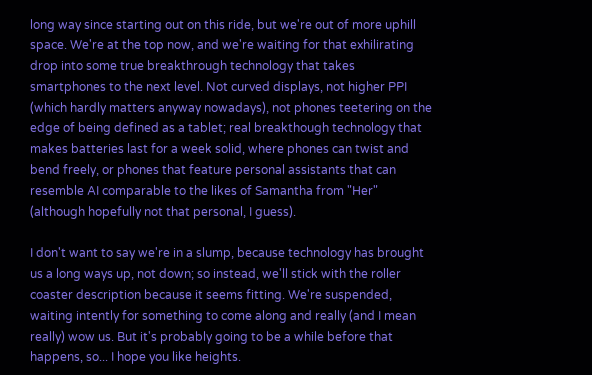long way since starting out on this ride, but we're out of more uphill space. We're at the top now, and we're waiting for that exhilirating drop into some true breakthrough technology that takes smartphones to the next level. Not curved displays, not higher PPI (which hardly matters anyway nowadays), not phones teetering on the edge of being defined as a tablet; real breakthough technology that makes batteries last for a week solid, where phones can twist and bend freely, or phones that feature personal assistants that can resemble AI comparable to the likes of Samantha from "Her" (although hopefully not that personal, I guess).

I don't want to say we're in a slump, because technology has brought us a long ways up, not down; so instead, we'll stick with the roller coaster description because it seems fitting. We're suspended, waiting intently for something to come along and really (and I mean really) wow us. But it's probably going to be a while before that happens, so... I hope you like heights.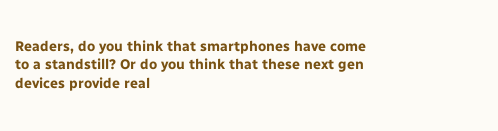Readers, do you think that smartphones have come to a standstill? Or do you think that these next gen devices provide real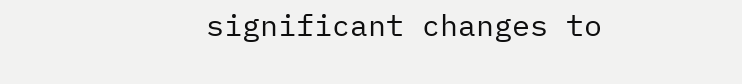significant changes to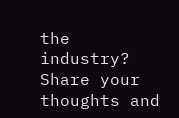the industry? Share your thoughts and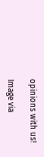opinions with us!

Image via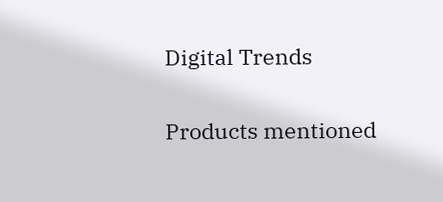Digital Trends

Products mentioned